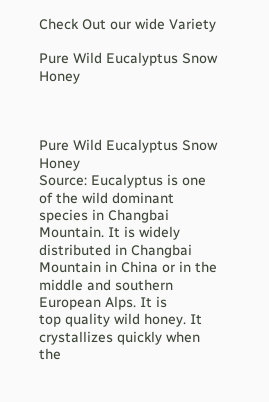Check Out our wide Variety

Pure Wild Eucalyptus Snow Honey



Pure Wild Eucalyptus Snow Honey
Source: Eucalyptus is one of the wild dominant species in Changbai Mountain. It is widely
distributed in Changbai Mountain in China or in the middle and southern European Alps. It is
top quality wild honey. It crystallizes quickly when the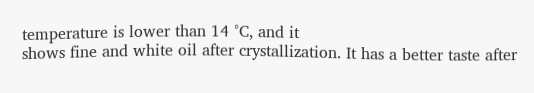temperature is lower than 14 °C, and it
shows fine and white oil after crystallization. It has a better taste after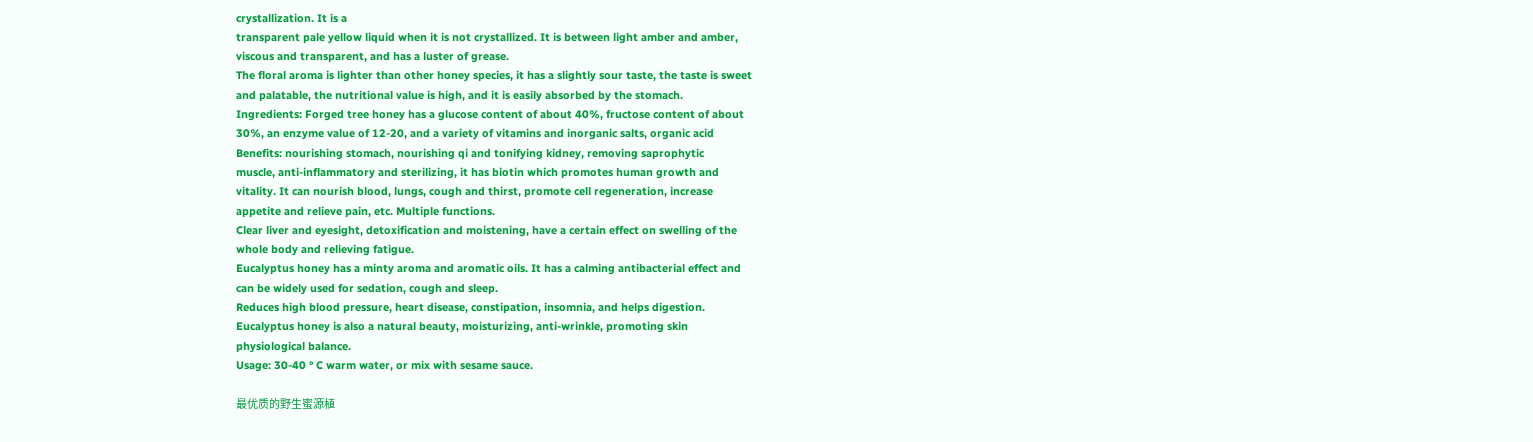crystallization. It is a
transparent pale yellow liquid when it is not crystallized. It is between light amber and amber,
viscous and transparent, and has a luster of grease.
The floral aroma is lighter than other honey species, it has a slightly sour taste, the taste is sweet
and palatable, the nutritional value is high, and it is easily absorbed by the stomach.
Ingredients: Forged tree honey has a glucose content of about 40%, fructose content of about
30%, an enzyme value of 12-20, and a variety of vitamins and inorganic salts, organic acid
Benefits: nourishing stomach, nourishing qi and tonifying kidney, removing saprophytic
muscle, anti-inflammatory and sterilizing, it has biotin which promotes human growth and
vitality. It can nourish blood, lungs, cough and thirst, promote cell regeneration, increase
appetite and relieve pain, etc. Multiple functions.
Clear liver and eyesight, detoxification and moistening, have a certain effect on swelling of the
whole body and relieving fatigue.
Eucalyptus honey has a minty aroma and aromatic oils. It has a calming antibacterial effect and
can be widely used for sedation, cough and sleep.
Reduces high blood pressure, heart disease, constipation, insomnia, and helps digestion.
Eucalyptus honey is also a natural beauty, moisturizing, anti-wrinkle, promoting skin
physiological balance.
Usage: 30-40 ° C warm water, or mix with sesame sauce.

最优质的野生蜜源植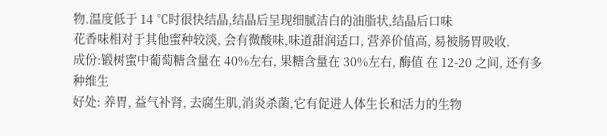物.温度低于 14 ℃时很快结晶,结晶后呈现细腻洁白的油脂状,结晶后口味
花香味相对于其他蜜种较淡, 会有微酸味,味道甜润适口, 营养价值高, 易被肠胃吸收.
成份:锻树蜜中葡萄糖含量在 40%左右, 果糖含量在 30%左右, 酶值 在 12-20 之间, 还有多种维生
好处: 养胃, 益气补肾, 去腐生肌,消炎杀菌,它有促进人体生长和活力的生物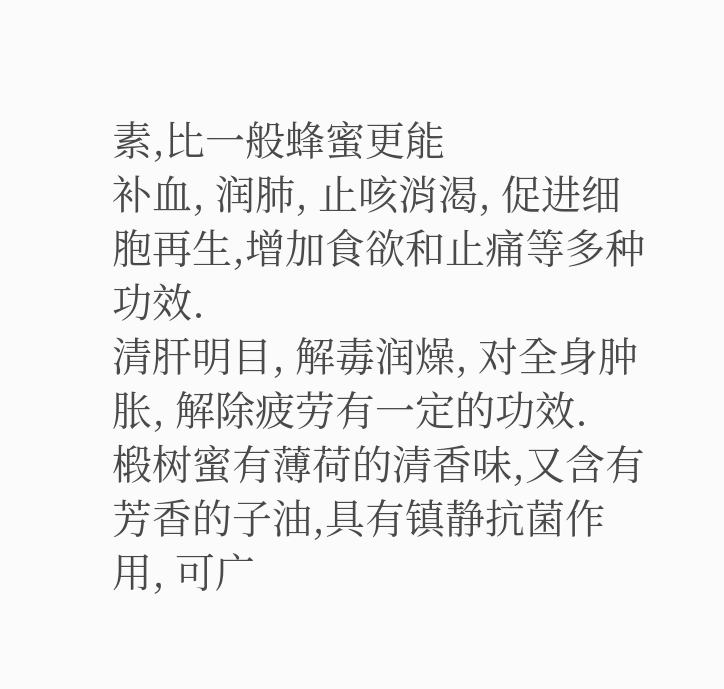素,比一般蜂蜜更能
补血, 润肺, 止咳消渴, 促进细胞再生,增加食欲和止痛等多种功效.
清肝明目, 解毒润燥, 对全身肿胀, 解除疲劳有一定的功效.
椴树蜜有薄荷的清香味,又含有芳香的子油,具有镇静抗菌作用, 可广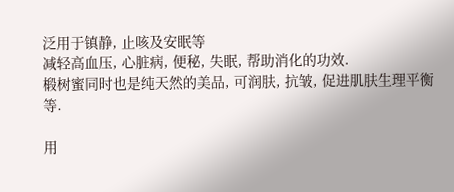泛用于镇静, 止咳及安眠等
减轻高血压, 心脏病, 便秘, 失眠, 帮助消化的功效.
椴树蜜同时也是纯天然的美品, 可润肤, 抗皱, 促进肌肤生理平衡等.

用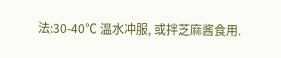法:30-40℃ 温水冲服, 或拌芝麻酱食用.